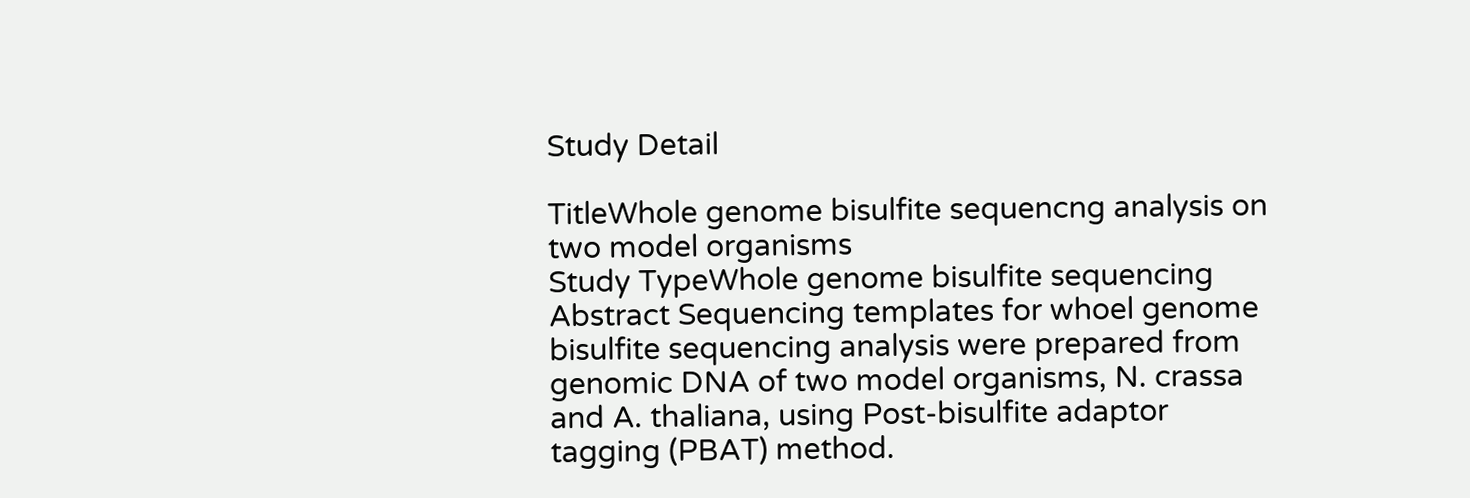Study Detail

TitleWhole genome bisulfite sequencng analysis on two model organisms
Study TypeWhole genome bisulfite sequencing
Abstract Sequencing templates for whoel genome bisulfite sequencing analysis were prepared from genomic DNA of two model organisms, N. crassa and A. thaliana, using Post-bisulfite adaptor tagging (PBAT) method.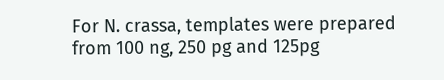For N. crassa, templates were prepared from 100 ng, 250 pg and 125pg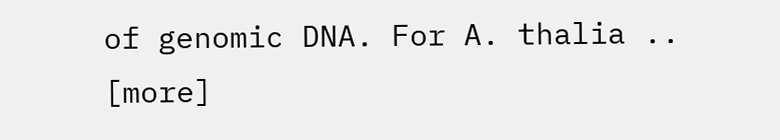of genomic DNA. For A. thalia .. [more]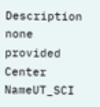Description none provided
Center NameUT_SCI